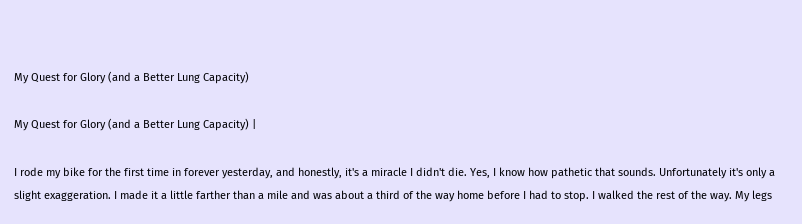My Quest for Glory (and a Better Lung Capacity)

My Quest for Glory (and a Better Lung Capacity) |

I rode my bike for the first time in forever yesterday, and honestly, it's a miracle I didn't die. Yes, I know how pathetic that sounds. Unfortunately it's only a slight exaggeration. I made it a little farther than a mile and was about a third of the way home before I had to stop. I walked the rest of the way. My legs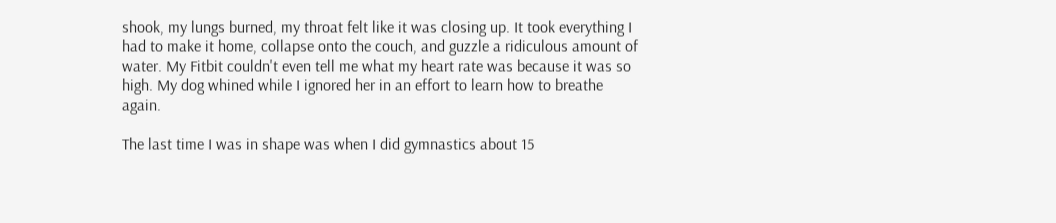shook, my lungs burned, my throat felt like it was closing up. It took everything I had to make it home, collapse onto the couch, and guzzle a ridiculous amount of water. My Fitbit couldn't even tell me what my heart rate was because it was so high. My dog whined while I ignored her in an effort to learn how to breathe again.

The last time I was in shape was when I did gymnastics about 15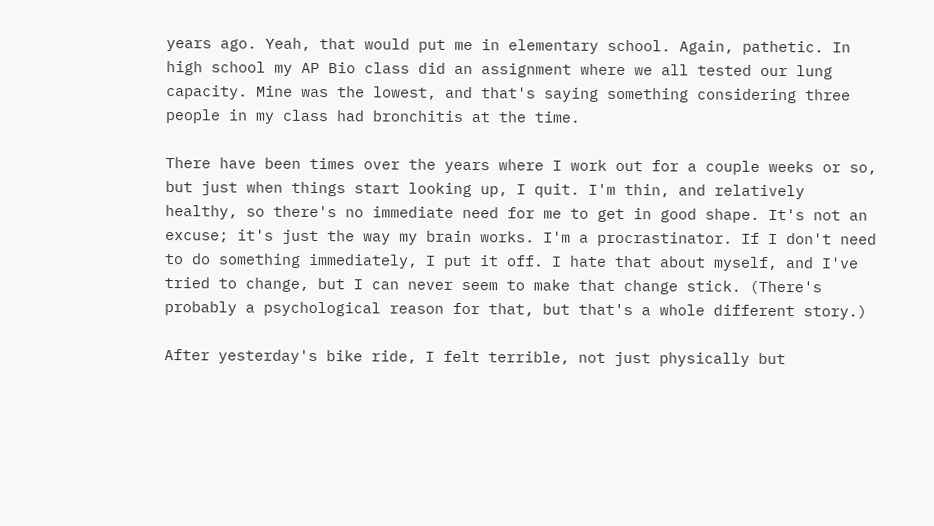years ago. Yeah, that would put me in elementary school. Again, pathetic. In high school my AP Bio class did an assignment where we all tested our lung capacity. Mine was the lowest, and that's saying something considering three people in my class had bronchitis at the time.

There have been times over the years where I work out for a couple weeks or so, but just when things start looking up, I quit. I'm thin, and relatively healthy, so there's no immediate need for me to get in good shape. It's not an excuse; it's just the way my brain works. I'm a procrastinator. If I don't need to do something immediately, I put it off. I hate that about myself, and I've tried to change, but I can never seem to make that change stick. (There's probably a psychological reason for that, but that's a whole different story.)

After yesterday's bike ride, I felt terrible, not just physically but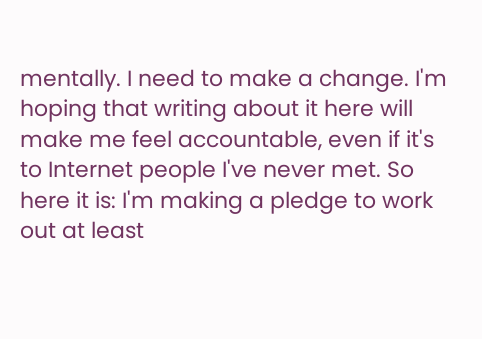mentally. I need to make a change. I'm hoping that writing about it here will make me feel accountable, even if it's to Internet people I've never met. So here it is: I'm making a pledge to work out at least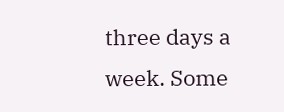three days a week. Some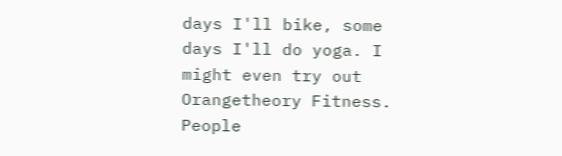days I'll bike, some days I'll do yoga. I might even try out Orangetheory Fitness. People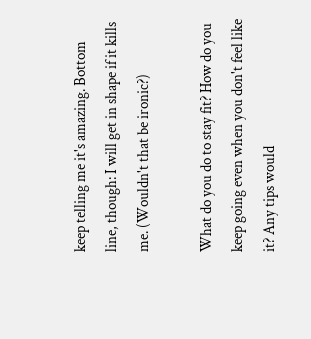keep telling me it's amazing. Bottom line, though: I will get in shape if it kills me. (Wouldn't that be ironic?)

What do you do to stay fit? How do you keep going even when you don't feel like it? Any tips would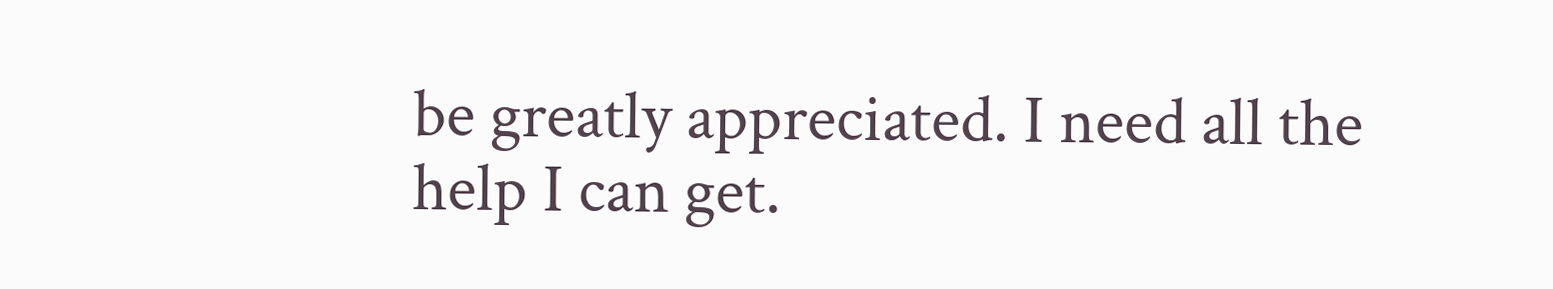be greatly appreciated. I need all the help I can get.